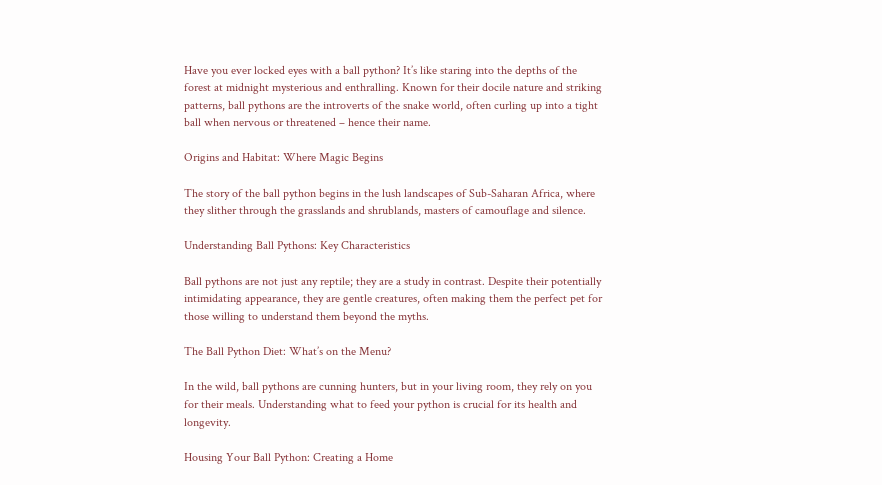Have you ever locked eyes with a ball python? It’s like staring into the depths of the forest at midnight mysterious and enthralling. Known for their docile nature and striking patterns, ball pythons are the introverts of the snake world, often curling up into a tight ball when nervous or threatened – hence their name.

Origins and Habitat: Where Magic Begins

The story of the ball python begins in the lush landscapes of Sub-Saharan Africa, where they slither through the grasslands and shrublands, masters of camouflage and silence.

Understanding Ball Pythons: Key Characteristics

Ball pythons are not just any reptile; they are a study in contrast. Despite their potentially intimidating appearance, they are gentle creatures, often making them the perfect pet for those willing to understand them beyond the myths.

The Ball Python Diet: What’s on the Menu?

In the wild, ball pythons are cunning hunters, but in your living room, they rely on you for their meals. Understanding what to feed your python is crucial for its health and longevity.

Housing Your Ball Python: Creating a Home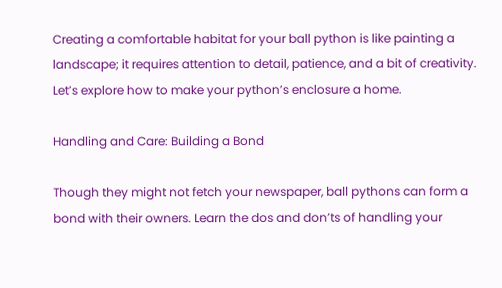Creating a comfortable habitat for your ball python is like painting a landscape; it requires attention to detail, patience, and a bit of creativity. Let’s explore how to make your python’s enclosure a home.

Handling and Care: Building a Bond

Though they might not fetch your newspaper, ball pythons can form a bond with their owners. Learn the dos and don’ts of handling your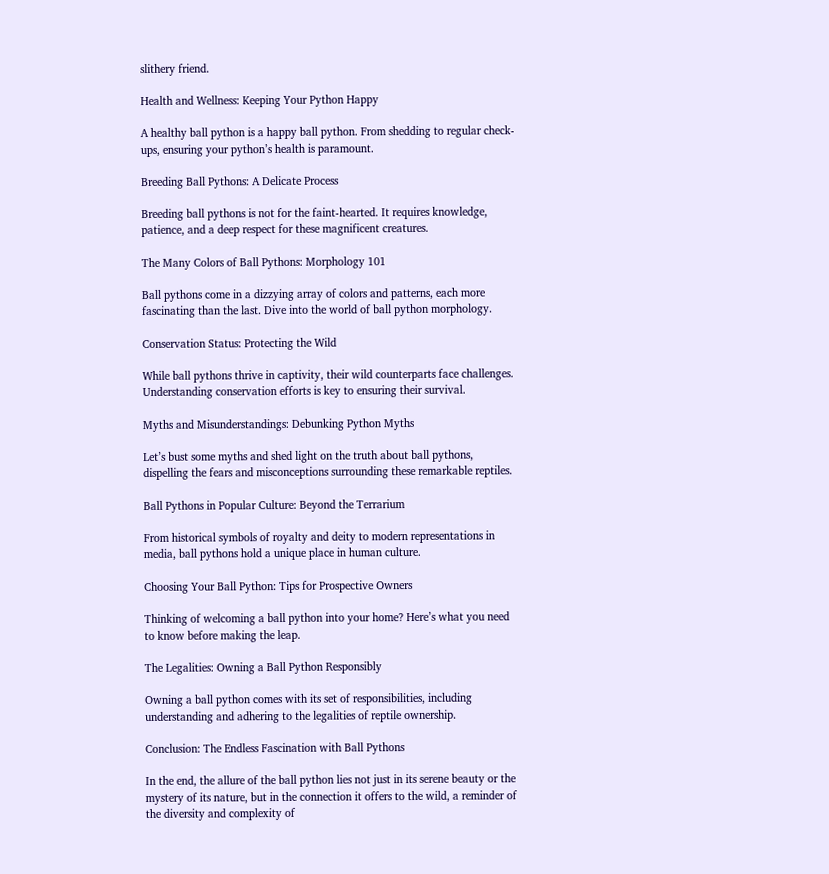slithery friend.

Health and Wellness: Keeping Your Python Happy

A healthy ball python is a happy ball python. From shedding to regular check-ups, ensuring your python’s health is paramount.

Breeding Ball Pythons: A Delicate Process

Breeding ball pythons is not for the faint-hearted. It requires knowledge, patience, and a deep respect for these magnificent creatures.

The Many Colors of Ball Pythons: Morphology 101

Ball pythons come in a dizzying array of colors and patterns, each more fascinating than the last. Dive into the world of ball python morphology.

Conservation Status: Protecting the Wild

While ball pythons thrive in captivity, their wild counterparts face challenges. Understanding conservation efforts is key to ensuring their survival.

Myths and Misunderstandings: Debunking Python Myths

Let’s bust some myths and shed light on the truth about ball pythons, dispelling the fears and misconceptions surrounding these remarkable reptiles.

Ball Pythons in Popular Culture: Beyond the Terrarium

From historical symbols of royalty and deity to modern representations in media, ball pythons hold a unique place in human culture.

Choosing Your Ball Python: Tips for Prospective Owners

Thinking of welcoming a ball python into your home? Here’s what you need to know before making the leap.

The Legalities: Owning a Ball Python Responsibly

Owning a ball python comes with its set of responsibilities, including understanding and adhering to the legalities of reptile ownership.

Conclusion: The Endless Fascination with Ball Pythons

In the end, the allure of the ball python lies not just in its serene beauty or the mystery of its nature, but in the connection it offers to the wild, a reminder of the diversity and complexity of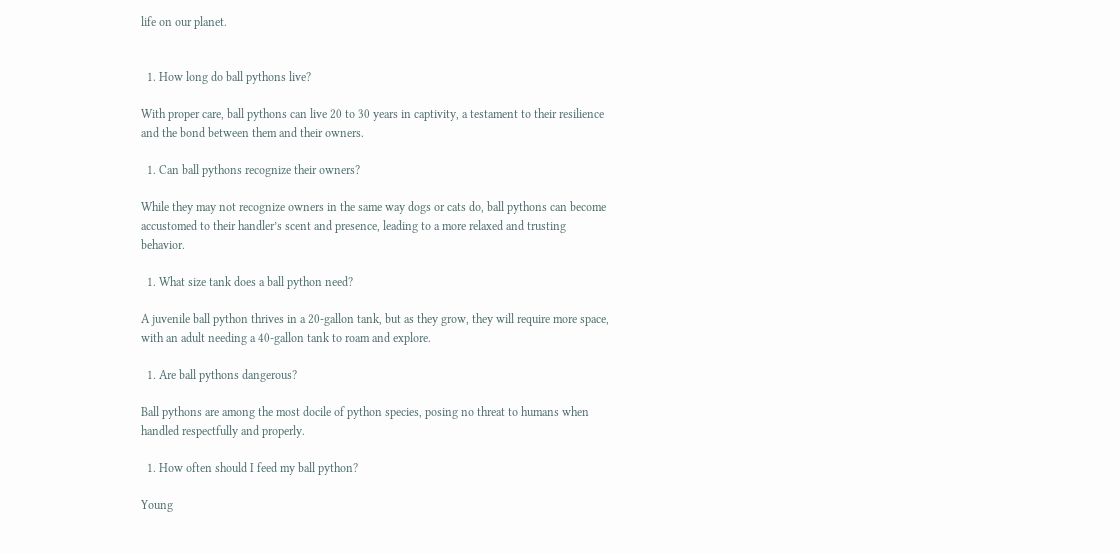life on our planet.


  1. How long do ball pythons live?

With proper care, ball pythons can live 20 to 30 years in captivity, a testament to their resilience and the bond between them and their owners.

  1. Can ball pythons recognize their owners?

While they may not recognize owners in the same way dogs or cats do, ball pythons can become accustomed to their handler’s scent and presence, leading to a more relaxed and trusting behavior.

  1. What size tank does a ball python need?

A juvenile ball python thrives in a 20-gallon tank, but as they grow, they will require more space, with an adult needing a 40-gallon tank to roam and explore.

  1. Are ball pythons dangerous?

Ball pythons are among the most docile of python species, posing no threat to humans when handled respectfully and properly.

  1. How often should I feed my ball python?

Young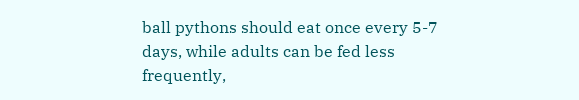ball pythons should eat once every 5-7 days, while adults can be fed less frequently,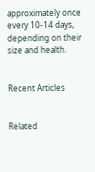approximately once every 10-14 days, depending on their size and health.


Recent Articles


Related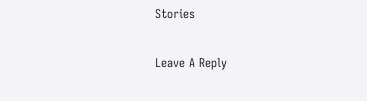Stories

Leave A Reply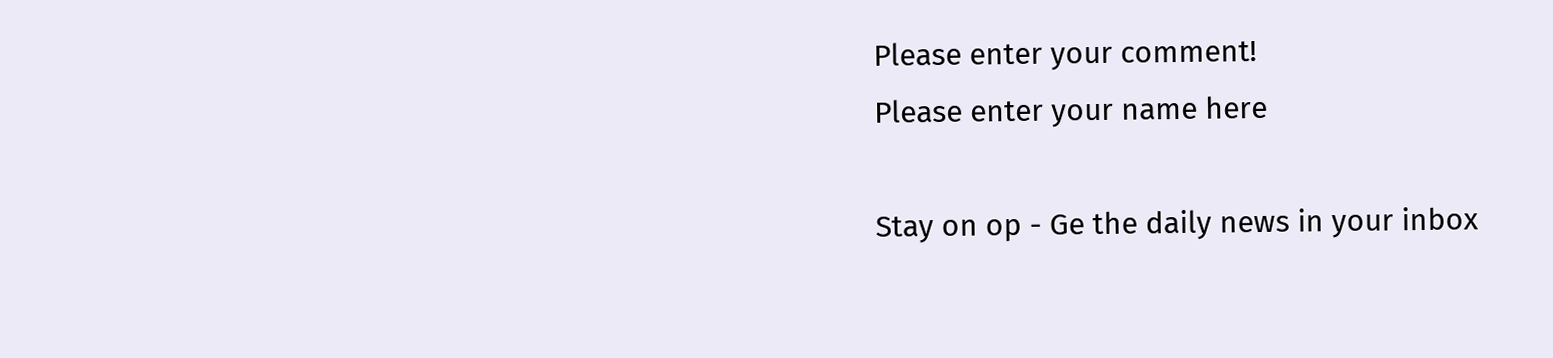Please enter your comment!
Please enter your name here

Stay on op - Ge the daily news in your inbox